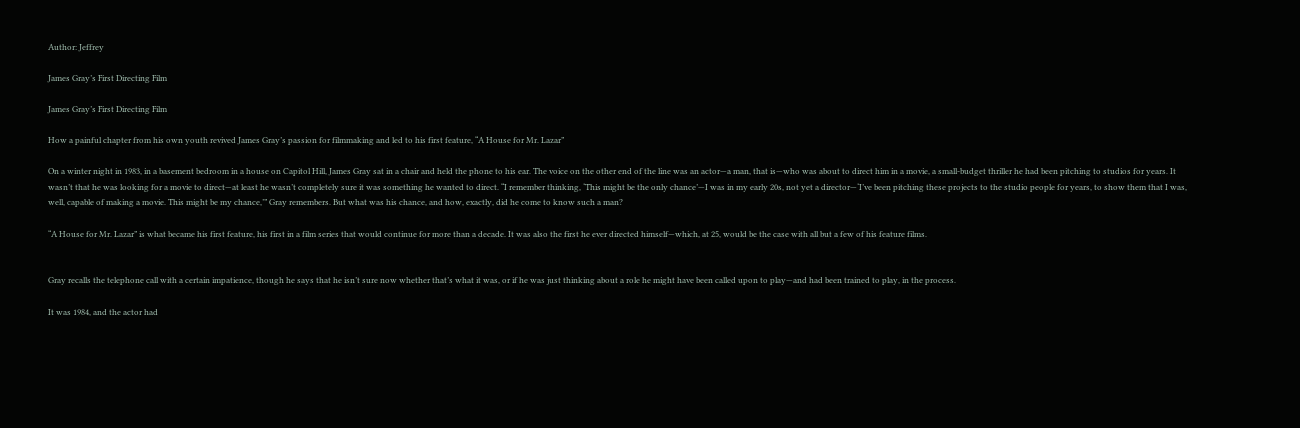Author: Jeffrey

James Gray’s First Directing Film

James Gray’s First Directing Film

How a painful chapter from his own youth revived James Gray’s passion for filmmaking and led to his first feature, “A House for Mr. Lazar”

On a winter night in 1983, in a basement bedroom in a house on Capitol Hill, James Gray sat in a chair and held the phone to his ear. The voice on the other end of the line was an actor—a man, that is—who was about to direct him in a movie, a small-budget thriller he had been pitching to studios for years. It wasn’t that he was looking for a movie to direct—at least he wasn’t completely sure it was something he wanted to direct. “I remember thinking, ‘This might be the only chance’—I was in my early 20s, not yet a director—‘I’ve been pitching these projects to the studio people for years, to show them that I was, well, capable of making a movie. This might be my chance,’” Gray remembers. But what was his chance, and how, exactly, did he come to know such a man?

“A House for Mr. Lazar” is what became his first feature, his first in a film series that would continue for more than a decade. It was also the first he ever directed himself—which, at 25, would be the case with all but a few of his feature films.


Gray recalls the telephone call with a certain impatience, though he says that he isn’t sure now whether that’s what it was, or if he was just thinking about a role he might have been called upon to play—and had been trained to play, in the process.

It was 1984, and the actor had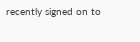recently signed on to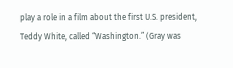play a role in a film about the first U.S. president, Teddy White, called “Washington.” (Gray was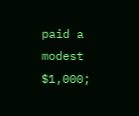paid a modest $1,000;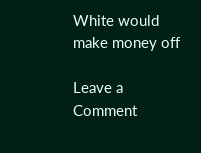White would make money off

Leave a Comment